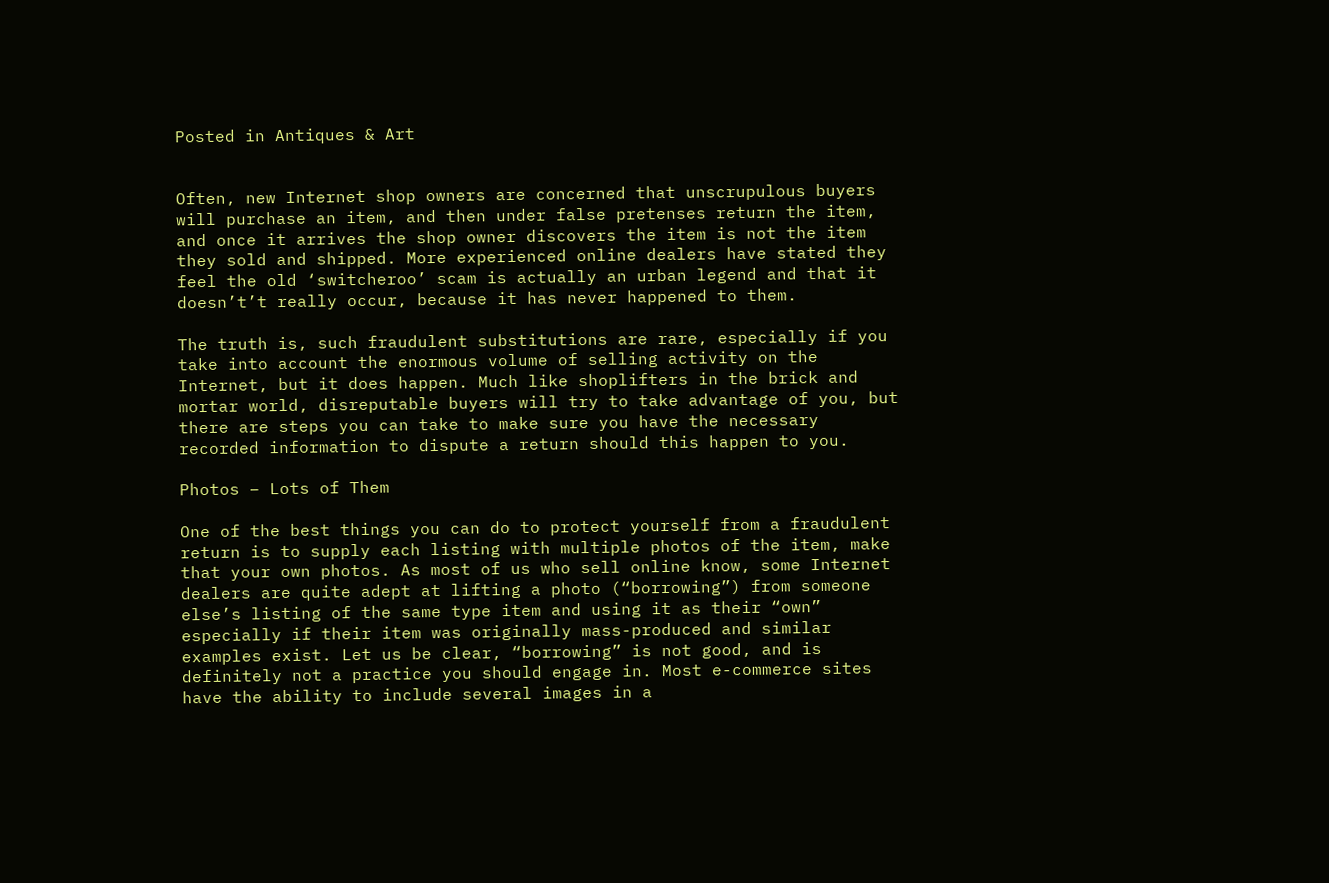Posted in Antiques & Art


Often, new Internet shop owners are concerned that unscrupulous buyers will purchase an item, and then under false pretenses return the item, and once it arrives the shop owner discovers the item is not the item they sold and shipped. More experienced online dealers have stated they feel the old ‘switcheroo’ scam is actually an urban legend and that it doesn’t’t really occur, because it has never happened to them.

The truth is, such fraudulent substitutions are rare, especially if you take into account the enormous volume of selling activity on the Internet, but it does happen. Much like shoplifters in the brick and mortar world, disreputable buyers will try to take advantage of you, but there are steps you can take to make sure you have the necessary recorded information to dispute a return should this happen to you.

Photos – Lots of Them

One of the best things you can do to protect yourself from a fraudulent return is to supply each listing with multiple photos of the item, make that your own photos. As most of us who sell online know, some Internet dealers are quite adept at lifting a photo (“borrowing”) from someone else’s listing of the same type item and using it as their “own” especially if their item was originally mass-produced and similar examples exist. Let us be clear, “borrowing” is not good, and is definitely not a practice you should engage in. Most e-commerce sites have the ability to include several images in a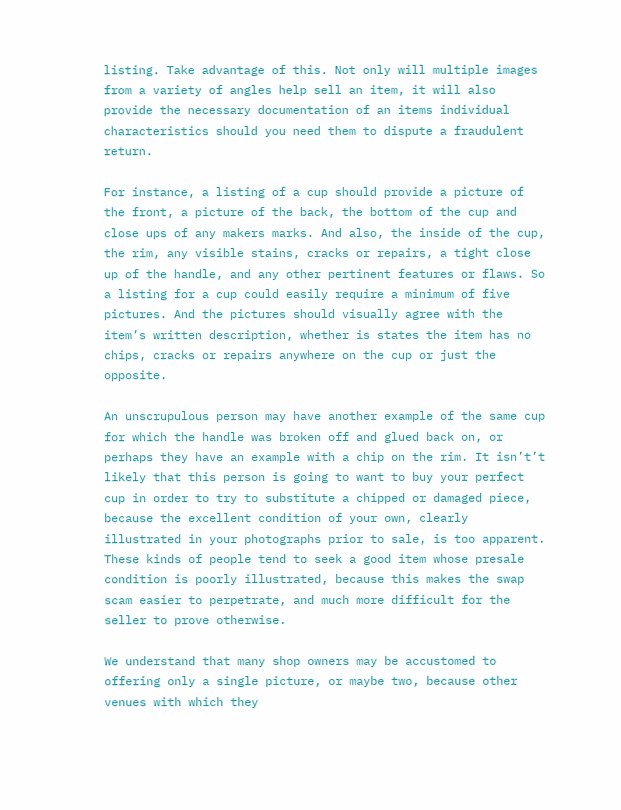listing. Take advantage of this. Not only will multiple images from a variety of angles help sell an item, it will also provide the necessary documentation of an items individual characteristics should you need them to dispute a fraudulent return.

For instance, a listing of a cup should provide a picture of the front, a picture of the back, the bottom of the cup and close ups of any makers marks. And also, the inside of the cup, the rim, any visible stains, cracks or repairs, a tight close up of the handle, and any other pertinent features or flaws. So a listing for a cup could easily require a minimum of five pictures. And the pictures should visually agree with the item’s written description, whether is states the item has no chips, cracks or repairs anywhere on the cup or just the opposite.

An unscrupulous person may have another example of the same cup for which the handle was broken off and glued back on, or perhaps they have an example with a chip on the rim. It isn’t’t likely that this person is going to want to buy your perfect cup in order to try to substitute a chipped or damaged piece, because the excellent condition of your own, clearly illustrated in your photographs prior to sale, is too apparent. These kinds of people tend to seek a good item whose presale condition is poorly illustrated, because this makes the swap scam easier to perpetrate, and much more difficult for the seller to prove otherwise.

We understand that many shop owners may be accustomed to offering only a single picture, or maybe two, because other venues with which they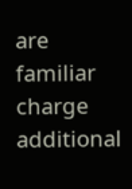are familiar charge additional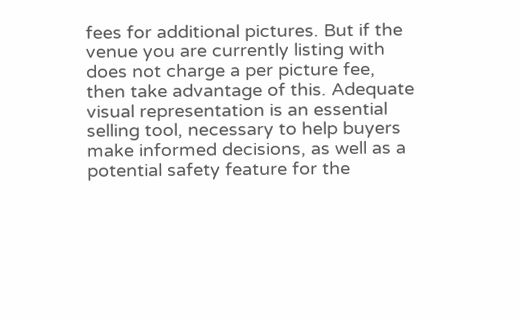fees for additional pictures. But if the venue you are currently listing with does not charge a per picture fee, then take advantage of this. Adequate visual representation is an essential selling tool, necessary to help buyers make informed decisions, as well as a potential safety feature for the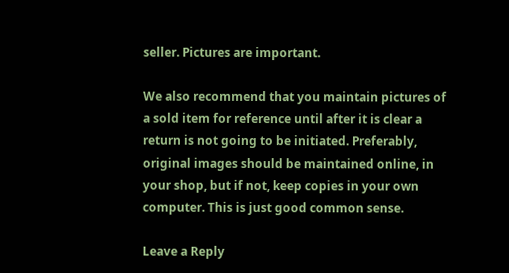seller. Pictures are important.

We also recommend that you maintain pictures of a sold item for reference until after it is clear a return is not going to be initiated. Preferably, original images should be maintained online, in your shop, but if not, keep copies in your own computer. This is just good common sense.

Leave a Reply